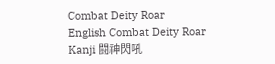Combat Deity Roar
English Combat Deity Roar
Kanji 闘神閃吼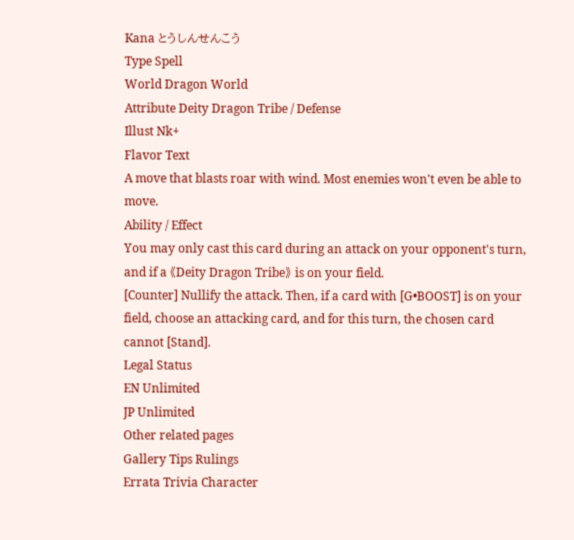Kana とうしんせんこう
Type Spell
World Dragon World
Attribute Deity Dragon Tribe / Defense
Illust Nk+
Flavor Text
A move that blasts roar with wind. Most enemies won't even be able to move.
Ability / Effect
You may only cast this card during an attack on your opponent's turn, and if a 《Deity Dragon Tribe》 is on your field.
[Counter] Nullify the attack. Then, if a card with [G•BOOST] is on your field, choose an attacking card, and for this turn, the chosen card cannot [Stand].
Legal Status
EN Unlimited
JP Unlimited
Other related pages
Gallery Tips Rulings
Errata Trivia Character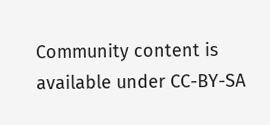Community content is available under CC-BY-SA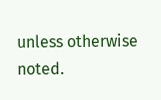unless otherwise noted.